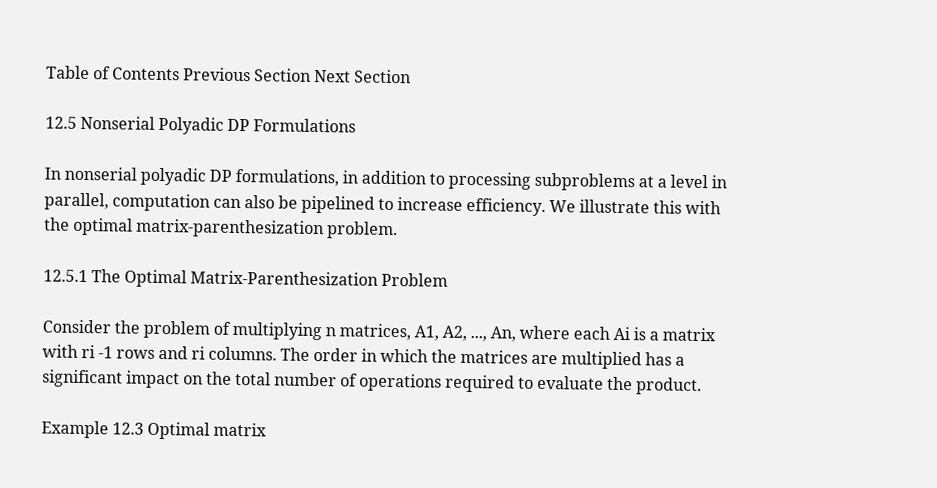Table of Contents Previous Section Next Section

12.5 Nonserial Polyadic DP Formulations

In nonserial polyadic DP formulations, in addition to processing subproblems at a level in parallel, computation can also be pipelined to increase efficiency. We illustrate this with the optimal matrix-parenthesization problem.

12.5.1 The Optimal Matrix-Parenthesization Problem

Consider the problem of multiplying n matrices, A1, A2, ..., An, where each Ai is a matrix with ri -1 rows and ri columns. The order in which the matrices are multiplied has a significant impact on the total number of operations required to evaluate the product.

Example 12.3 Optimal matrix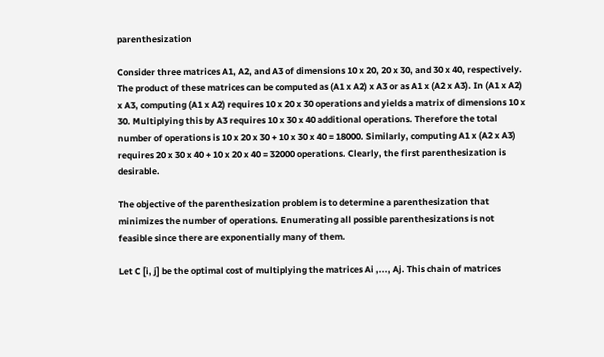parenthesization

Consider three matrices A1, A2, and A3 of dimensions 10 x 20, 20 x 30, and 30 x 40, respectively. The product of these matrices can be computed as (A1 x A2) x A3 or as A1 x (A2 x A3). In (A1 x A2) x A3, computing (A1 x A2) requires 10 x 20 x 30 operations and yields a matrix of dimensions 10 x 30. Multiplying this by A3 requires 10 x 30 x 40 additional operations. Therefore the total number of operations is 10 x 20 x 30 + 10 x 30 x 40 = 18000. Similarly, computing A1 x (A2 x A3) requires 20 x 30 x 40 + 10 x 20 x 40 = 32000 operations. Clearly, the first parenthesization is desirable.

The objective of the parenthesization problem is to determine a parenthesization that minimizes the number of operations. Enumerating all possible parenthesizations is not feasible since there are exponentially many of them.

Let C [i, j] be the optimal cost of multiplying the matrices Ai ,..., Aj. This chain of matrices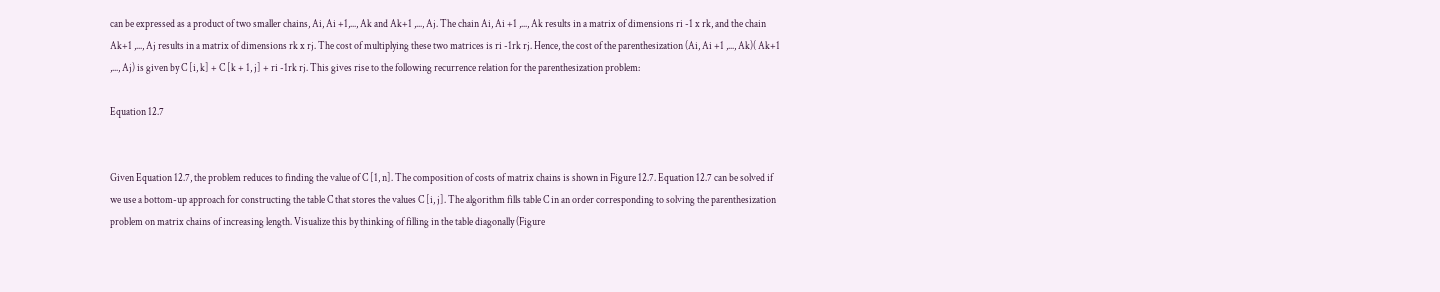can be expressed as a product of two smaller chains, Ai, Ai +1,..., Ak and Ak+1 ,..., Aj. The chain Ai, Ai +1 ,..., Ak results in a matrix of dimensions ri -1 x rk, and the chain Ak+1 ,..., Aj results in a matrix of dimensions rk x rj. The cost of multiplying these two matrices is ri -1rk rj. Hence, the cost of the parenthesization (Ai, Ai +1 ,..., Ak)( Ak+1 ,..., Aj) is given by C [i, k] + C [k + 1, j] + ri -1rk rj. This gives rise to the following recurrence relation for the parenthesization problem:

Equation 12.7


Given Equation 12.7, the problem reduces to finding the value of C [1, n]. The composition of costs of matrix chains is shown in Figure 12.7. Equation 12.7 can be solved if we use a bottom-up approach for constructing the table C that stores the values C [i, j]. The algorithm fills table C in an order corresponding to solving the parenthesization problem on matrix chains of increasing length. Visualize this by thinking of filling in the table diagonally (Figure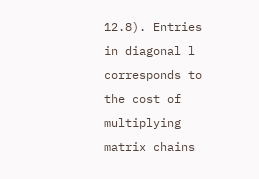12.8). Entries in diagonal l corresponds to the cost of multiplying matrix chains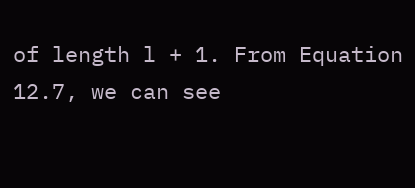of length l + 1. From Equation 12.7, we can see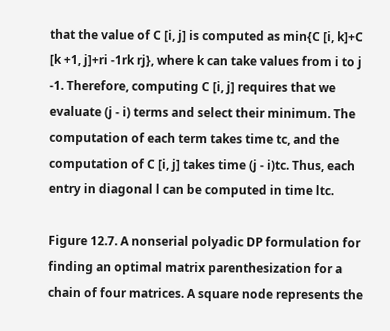that the value of C [i, j] is computed as min{C [i, k]+C [k +1, j]+ri -1rk rj}, where k can take values from i to j -1. Therefore, computing C [i, j] requires that we evaluate (j - i) terms and select their minimum. The computation of each term takes time tc, and the computation of C [i, j] takes time (j - i)tc. Thus, each entry in diagonal l can be computed in time ltc.

Figure 12.7. A nonserial polyadic DP formulation for finding an optimal matrix parenthesization for a chain of four matrices. A square node represents the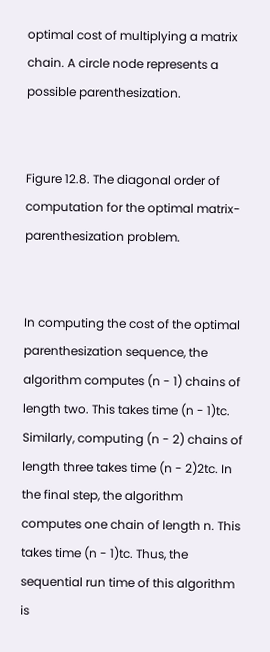optimal cost of multiplying a matrix chain. A circle node represents a possible parenthesization.


Figure 12.8. The diagonal order of computation for the optimal matrix-parenthesization problem.


In computing the cost of the optimal parenthesization sequence, the algorithm computes (n - 1) chains of length two. This takes time (n - 1)tc. Similarly, computing (n - 2) chains of length three takes time (n - 2)2tc. In the final step, the algorithm computes one chain of length n. This takes time (n - 1)tc. Thus, the sequential run time of this algorithm is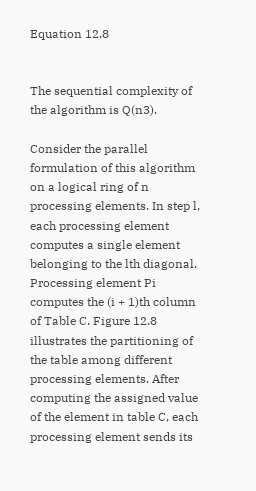Equation 12.8


The sequential complexity of the algorithm is Q(n3).

Consider the parallel formulation of this algorithm on a logical ring of n processing elements. In step l, each processing element computes a single element belonging to the lth diagonal. Processing element Pi computes the (i + 1)th column of Table C. Figure 12.8 illustrates the partitioning of the table among different processing elements. After computing the assigned value of the element in table C, each processing element sends its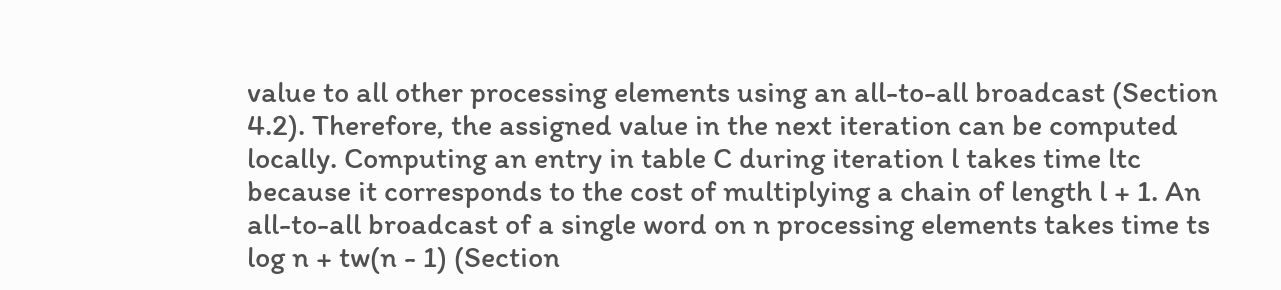value to all other processing elements using an all-to-all broadcast (Section 4.2). Therefore, the assigned value in the next iteration can be computed locally. Computing an entry in table C during iteration l takes time ltc because it corresponds to the cost of multiplying a chain of length l + 1. An all-to-all broadcast of a single word on n processing elements takes time ts log n + tw(n - 1) (Section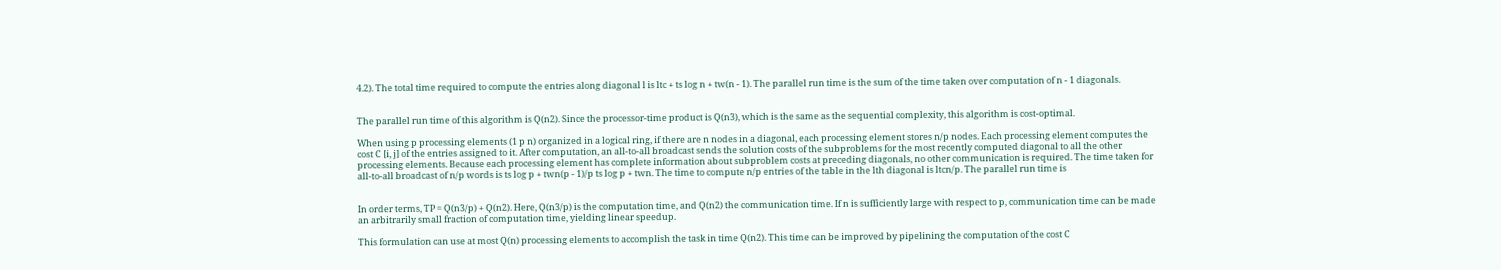4.2). The total time required to compute the entries along diagonal l is ltc + ts log n + tw(n - 1). The parallel run time is the sum of the time taken over computation of n - 1 diagonals.


The parallel run time of this algorithm is Q(n2). Since the processor-time product is Q(n3), which is the same as the sequential complexity, this algorithm is cost-optimal.

When using p processing elements (1 p n) organized in a logical ring, if there are n nodes in a diagonal, each processing element stores n/p nodes. Each processing element computes the cost C [i, j] of the entries assigned to it. After computation, an all-to-all broadcast sends the solution costs of the subproblems for the most recently computed diagonal to all the other processing elements. Because each processing element has complete information about subproblem costs at preceding diagonals, no other communication is required. The time taken for all-to-all broadcast of n/p words is ts log p + twn(p - 1)/p ts log p + twn. The time to compute n/p entries of the table in the lth diagonal is ltcn/p. The parallel run time is


In order terms, TP = Q(n3/p) + Q(n2). Here, Q(n3/p) is the computation time, and Q(n2) the communication time. If n is sufficiently large with respect to p, communication time can be made an arbitrarily small fraction of computation time, yielding linear speedup.

This formulation can use at most Q(n) processing elements to accomplish the task in time Q(n2). This time can be improved by pipelining the computation of the cost C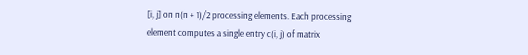[i, j] on n(n + 1)/2 processing elements. Each processing element computes a single entry c(i, j) of matrix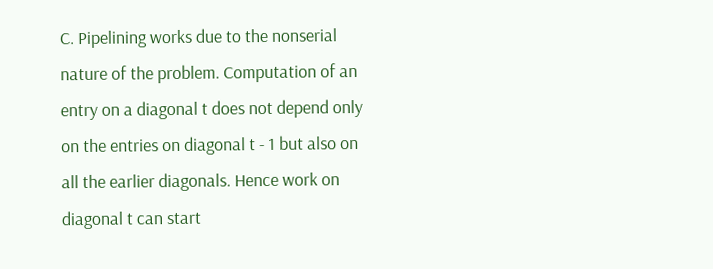C. Pipelining works due to the nonserial nature of the problem. Computation of an entry on a diagonal t does not depend only on the entries on diagonal t - 1 but also on all the earlier diagonals. Hence work on diagonal t can start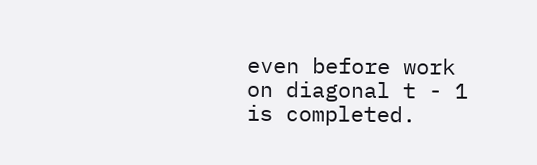even before work on diagonal t - 1 is completed.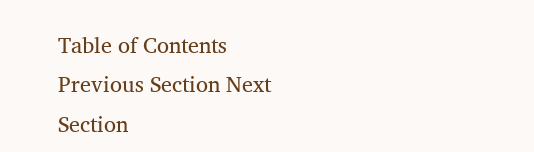Table of Contents Previous Section Next Section